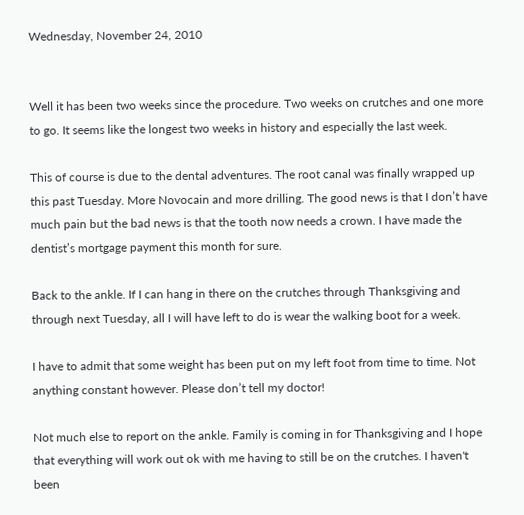Wednesday, November 24, 2010


Well it has been two weeks since the procedure. Two weeks on crutches and one more to go. It seems like the longest two weeks in history and especially the last week.

This of course is due to the dental adventures. The root canal was finally wrapped up this past Tuesday. More Novocain and more drilling. The good news is that I don’t have much pain but the bad news is that the tooth now needs a crown. I have made the dentist’s mortgage payment this month for sure.

Back to the ankle. If I can hang in there on the crutches through Thanksgiving and through next Tuesday, all I will have left to do is wear the walking boot for a week.

I have to admit that some weight has been put on my left foot from time to time. Not anything constant however. Please don’t tell my doctor!

Not much else to report on the ankle. Family is coming in for Thanksgiving and I hope that everything will work out ok with me having to still be on the crutches. I haven't been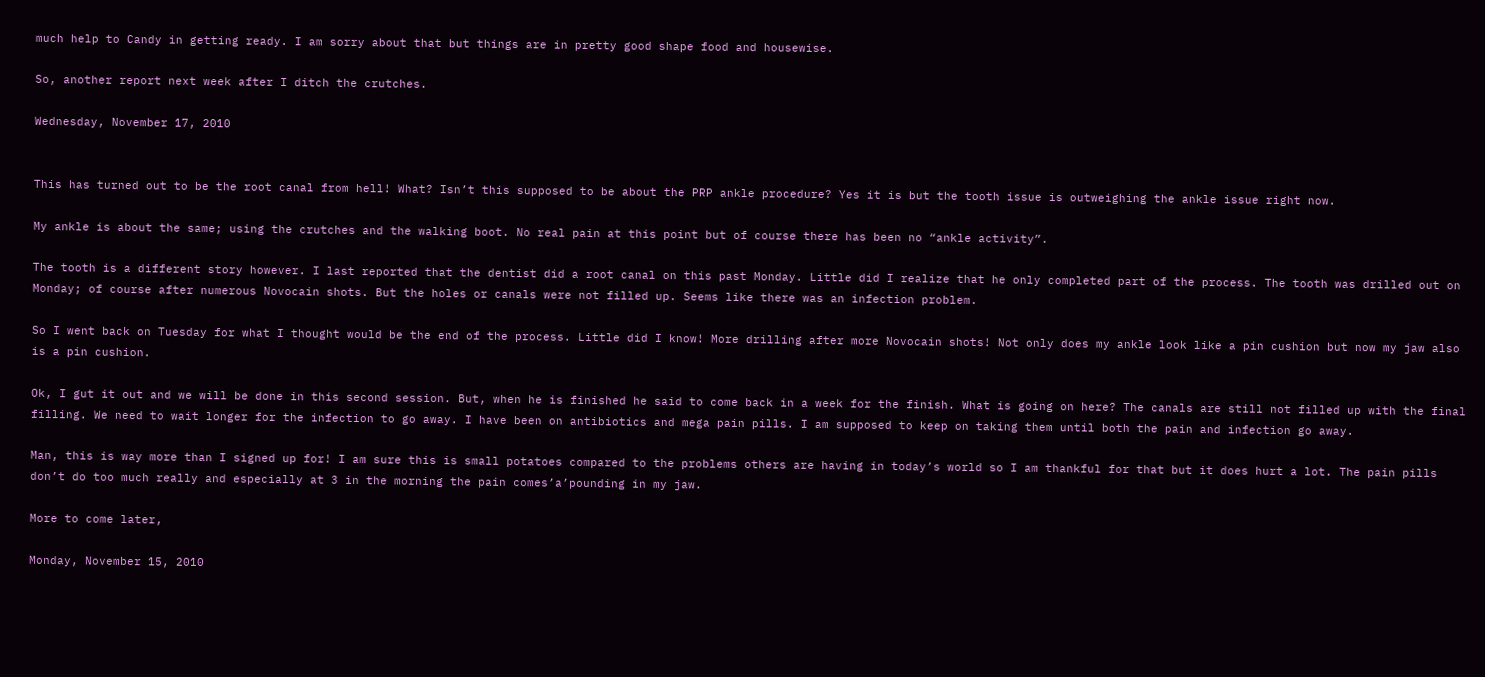much help to Candy in getting ready. I am sorry about that but things are in pretty good shape food and housewise.

So, another report next week after I ditch the crutches.

Wednesday, November 17, 2010


This has turned out to be the root canal from hell! What? Isn’t this supposed to be about the PRP ankle procedure? Yes it is but the tooth issue is outweighing the ankle issue right now.

My ankle is about the same; using the crutches and the walking boot. No real pain at this point but of course there has been no “ankle activity”.

The tooth is a different story however. I last reported that the dentist did a root canal on this past Monday. Little did I realize that he only completed part of the process. The tooth was drilled out on Monday; of course after numerous Novocain shots. But the holes or canals were not filled up. Seems like there was an infection problem.

So I went back on Tuesday for what I thought would be the end of the process. Little did I know! More drilling after more Novocain shots! Not only does my ankle look like a pin cushion but now my jaw also is a pin cushion.

Ok, I gut it out and we will be done in this second session. But, when he is finished he said to come back in a week for the finish. What is going on here? The canals are still not filled up with the final filling. We need to wait longer for the infection to go away. I have been on antibiotics and mega pain pills. I am supposed to keep on taking them until both the pain and infection go away.

Man, this is way more than I signed up for! I am sure this is small potatoes compared to the problems others are having in today’s world so I am thankful for that but it does hurt a lot. The pain pills don’t do too much really and especially at 3 in the morning the pain comes’a’pounding in my jaw.

More to come later,

Monday, November 15, 2010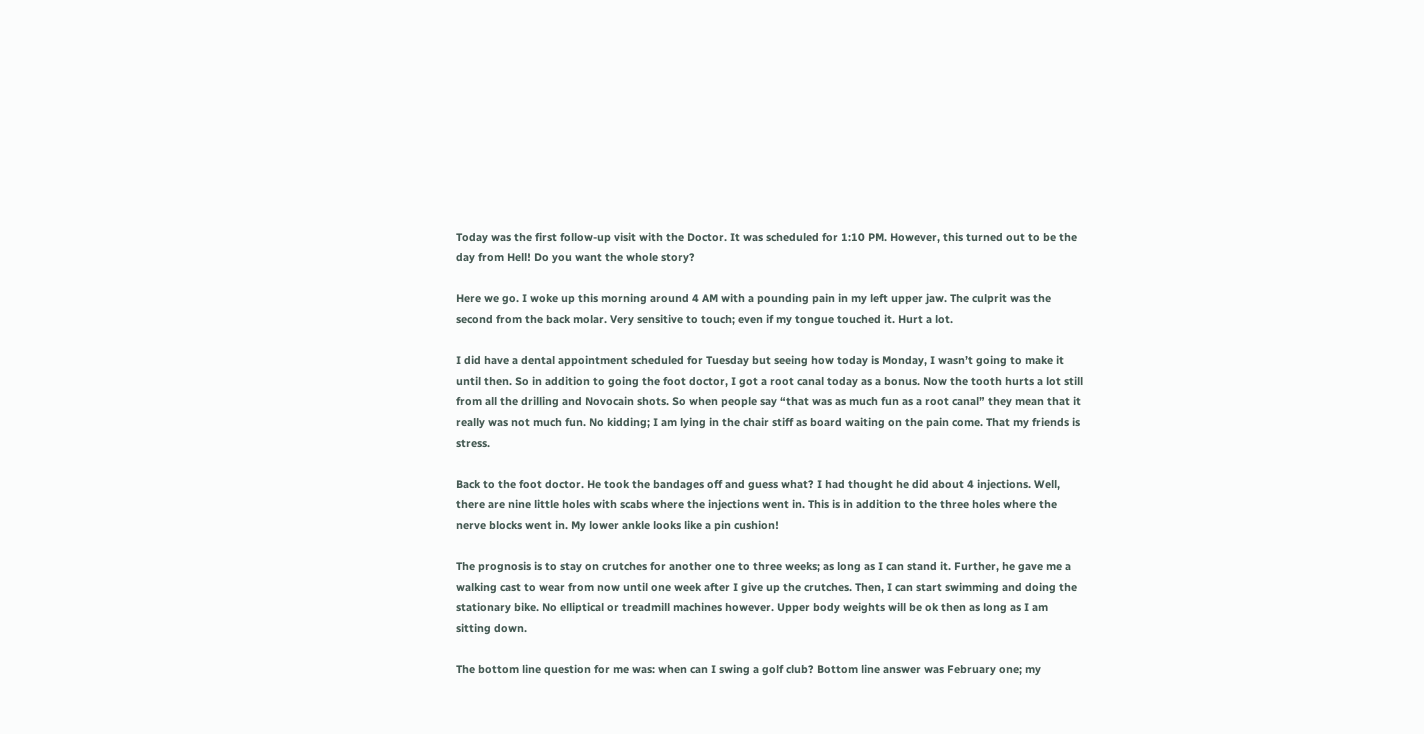Today was the first follow-up visit with the Doctor. It was scheduled for 1:10 PM. However, this turned out to be the day from Hell! Do you want the whole story?

Here we go. I woke up this morning around 4 AM with a pounding pain in my left upper jaw. The culprit was the second from the back molar. Very sensitive to touch; even if my tongue touched it. Hurt a lot.

I did have a dental appointment scheduled for Tuesday but seeing how today is Monday, I wasn’t going to make it until then. So in addition to going the foot doctor, I got a root canal today as a bonus. Now the tooth hurts a lot still from all the drilling and Novocain shots. So when people say “that was as much fun as a root canal” they mean that it really was not much fun. No kidding; I am lying in the chair stiff as board waiting on the pain come. That my friends is stress.

Back to the foot doctor. He took the bandages off and guess what? I had thought he did about 4 injections. Well, there are nine little holes with scabs where the injections went in. This is in addition to the three holes where the nerve blocks went in. My lower ankle looks like a pin cushion!

The prognosis is to stay on crutches for another one to three weeks; as long as I can stand it. Further, he gave me a walking cast to wear from now until one week after I give up the crutches. Then, I can start swimming and doing the stationary bike. No elliptical or treadmill machines however. Upper body weights will be ok then as long as I am sitting down.

The bottom line question for me was: when can I swing a golf club? Bottom line answer was February one; my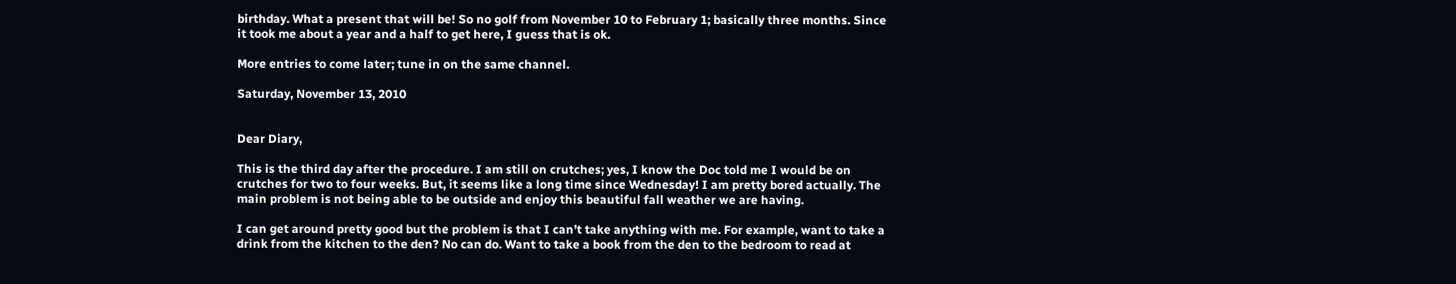birthday. What a present that will be! So no golf from November 10 to February 1; basically three months. Since it took me about a year and a half to get here, I guess that is ok.

More entries to come later; tune in on the same channel.

Saturday, November 13, 2010


Dear Diary,

This is the third day after the procedure. I am still on crutches; yes, I know the Doc told me I would be on crutches for two to four weeks. But, it seems like a long time since Wednesday! I am pretty bored actually. The main problem is not being able to be outside and enjoy this beautiful fall weather we are having.

I can get around pretty good but the problem is that I can’t take anything with me. For example, want to take a drink from the kitchen to the den? No can do. Want to take a book from the den to the bedroom to read at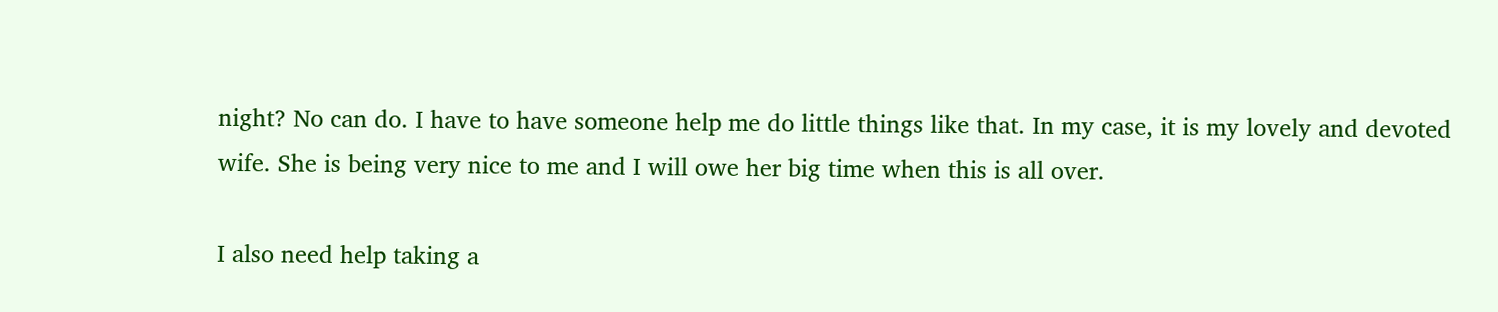night? No can do. I have to have someone help me do little things like that. In my case, it is my lovely and devoted wife. She is being very nice to me and I will owe her big time when this is all over.

I also need help taking a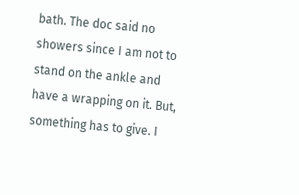bath. The doc said no showers since I am not to stand on the ankle and have a wrapping on it. But, something has to give. I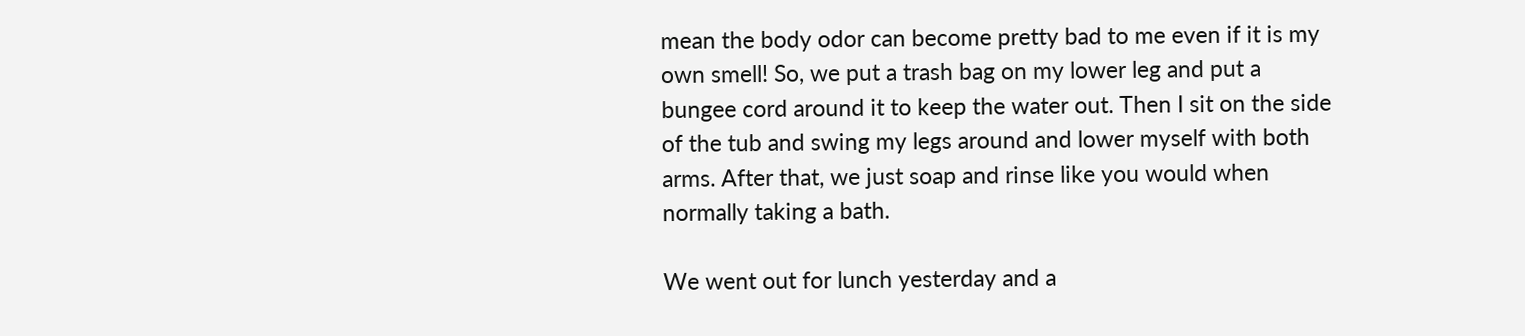mean the body odor can become pretty bad to me even if it is my own smell! So, we put a trash bag on my lower leg and put a bungee cord around it to keep the water out. Then I sit on the side of the tub and swing my legs around and lower myself with both arms. After that, we just soap and rinse like you would when normally taking a bath.

We went out for lunch yesterday and a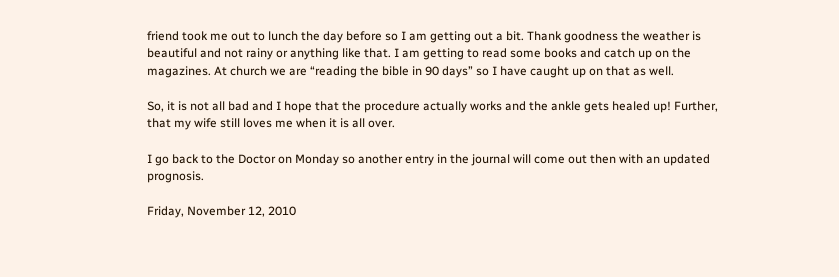friend took me out to lunch the day before so I am getting out a bit. Thank goodness the weather is beautiful and not rainy or anything like that. I am getting to read some books and catch up on the magazines. At church we are “reading the bible in 90 days” so I have caught up on that as well.

So, it is not all bad and I hope that the procedure actually works and the ankle gets healed up! Further, that my wife still loves me when it is all over.

I go back to the Doctor on Monday so another entry in the journal will come out then with an updated prognosis.

Friday, November 12, 2010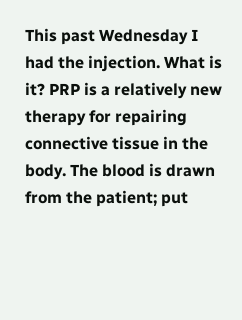This past Wednesday I had the injection. What is it? PRP is a relatively new therapy for repairing connective tissue in the body. The blood is drawn from the patient; put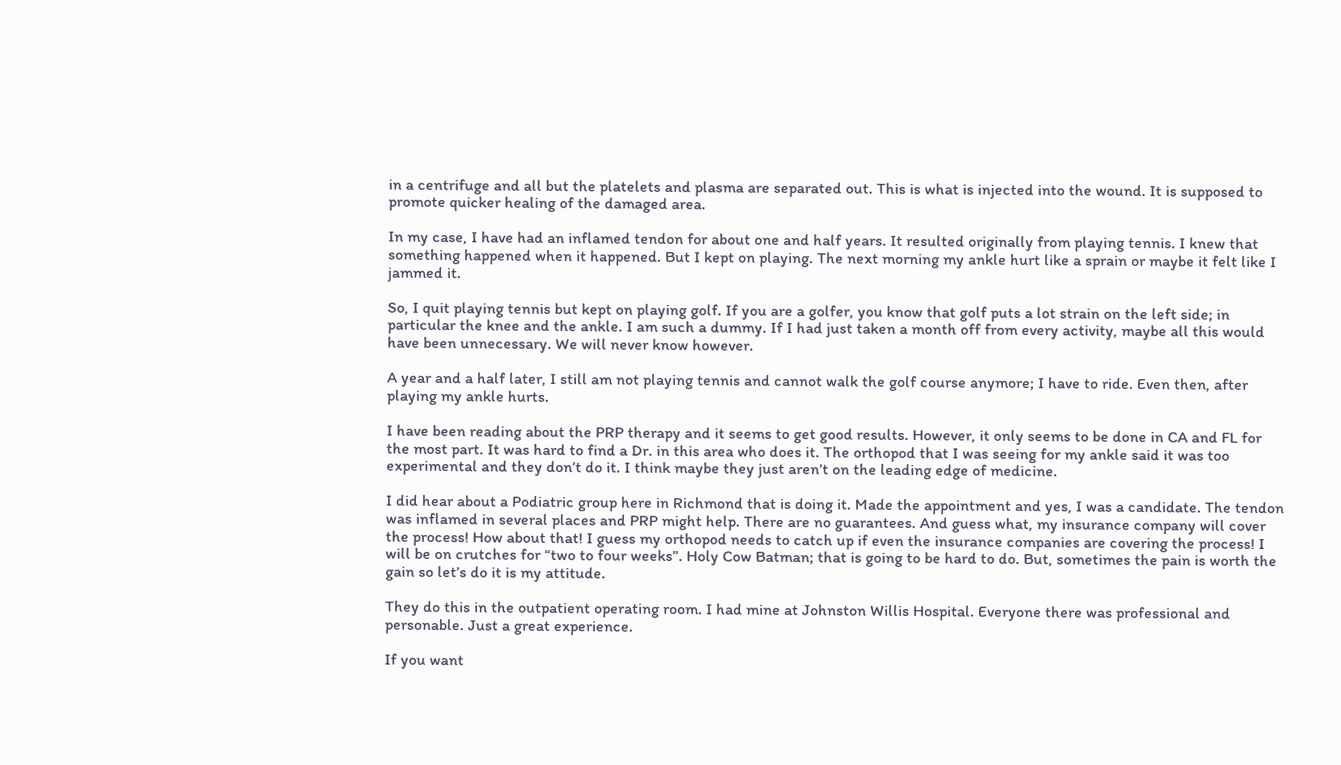in a centrifuge and all but the platelets and plasma are separated out. This is what is injected into the wound. It is supposed to promote quicker healing of the damaged area.

In my case, I have had an inflamed tendon for about one and half years. It resulted originally from playing tennis. I knew that something happened when it happened. But I kept on playing. The next morning my ankle hurt like a sprain or maybe it felt like I jammed it.

So, I quit playing tennis but kept on playing golf. If you are a golfer, you know that golf puts a lot strain on the left side; in particular the knee and the ankle. I am such a dummy. If I had just taken a month off from every activity, maybe all this would have been unnecessary. We will never know however.

A year and a half later, I still am not playing tennis and cannot walk the golf course anymore; I have to ride. Even then, after playing my ankle hurts.

I have been reading about the PRP therapy and it seems to get good results. However, it only seems to be done in CA and FL for the most part. It was hard to find a Dr. in this area who does it. The orthopod that I was seeing for my ankle said it was too experimental and they don’t do it. I think maybe they just aren’t on the leading edge of medicine.

I did hear about a Podiatric group here in Richmond that is doing it. Made the appointment and yes, I was a candidate. The tendon was inflamed in several places and PRP might help. There are no guarantees. And guess what, my insurance company will cover the process! How about that! I guess my orthopod needs to catch up if even the insurance companies are covering the process! I will be on crutches for “two to four weeks”. Holy Cow Batman; that is going to be hard to do. But, sometimes the pain is worth the gain so let’s do it is my attitude.

They do this in the outpatient operating room. I had mine at Johnston Willis Hospital. Everyone there was professional and personable. Just a great experience.

If you want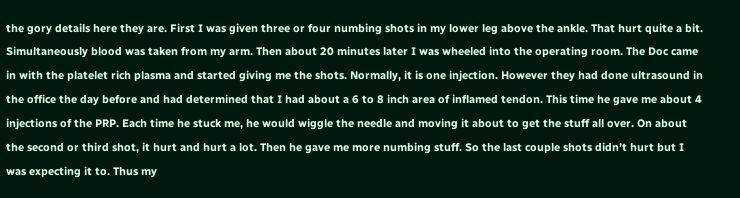the gory details here they are. First I was given three or four numbing shots in my lower leg above the ankle. That hurt quite a bit. Simultaneously blood was taken from my arm. Then about 20 minutes later I was wheeled into the operating room. The Doc came in with the platelet rich plasma and started giving me the shots. Normally, it is one injection. However they had done ultrasound in the office the day before and had determined that I had about a 6 to 8 inch area of inflamed tendon. This time he gave me about 4 injections of the PRP. Each time he stuck me, he would wiggle the needle and moving it about to get the stuff all over. On about the second or third shot, it hurt and hurt a lot. Then he gave me more numbing stuff. So the last couple shots didn’t hurt but I was expecting it to. Thus my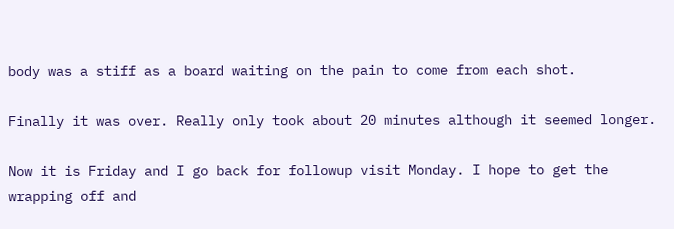body was a stiff as a board waiting on the pain to come from each shot.

Finally it was over. Really only took about 20 minutes although it seemed longer.

Now it is Friday and I go back for followup visit Monday. I hope to get the wrapping off and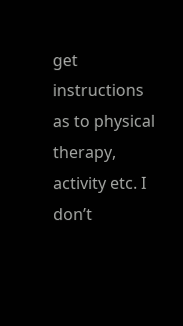get instructions as to physical therapy, activity etc. I don’t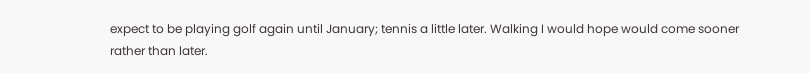expect to be playing golf again until January; tennis a little later. Walking I would hope would come sooner rather than later.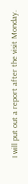I will put out a report after the visit Monday.